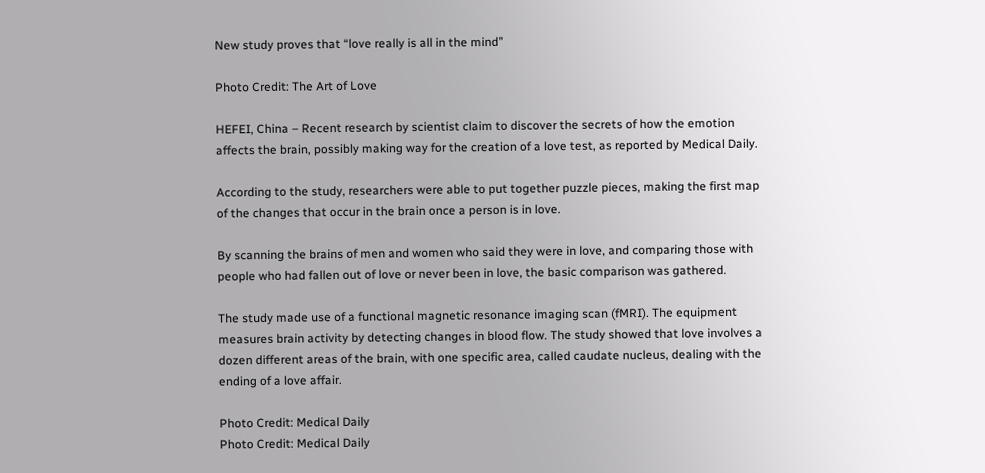New study proves that “love really is all in the mind”

Photo Credit: The Art of Love

HEFEI, China – Recent research by scientist claim to discover the secrets of how the emotion affects the brain, possibly making way for the creation of a love test, as reported by Medical Daily.

According to the study, researchers were able to put together puzzle pieces, making the first map of the changes that occur in the brain once a person is in love.

By scanning the brains of men and women who said they were in love, and comparing those with people who had fallen out of love or never been in love, the basic comparison was gathered.

The study made use of a functional magnetic resonance imaging scan (fMRI). The equipment measures brain activity by detecting changes in blood flow. The study showed that love involves a dozen different areas of the brain, with one specific area, called caudate nucleus, dealing with the ending of a love affair.

Photo Credit: Medical Daily
Photo Credit: Medical Daily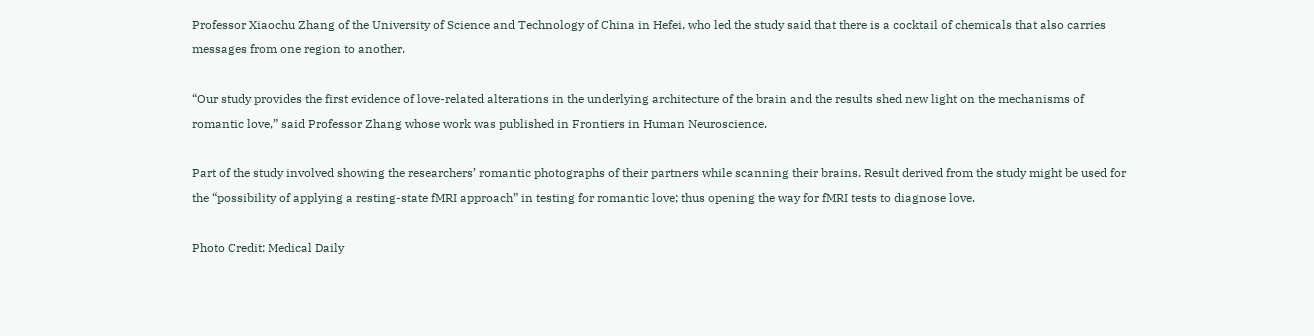Professor Xiaochu Zhang of the University of Science and Technology of China in Hefei, who led the study said that there is a cocktail of chemicals that also carries messages from one region to another.

“Our study provides the first evidence of love-related alterations in the underlying architecture of the brain and the results shed new light on the mechanisms of romantic love,” said Professor Zhang whose work was published in Frontiers in Human Neuroscience.

Part of the study involved showing the researchers’ romantic photographs of their partners while scanning their brains. Result derived from the study might be used for the “possibility of applying a resting-state fMRI approach” in testing for romantic love; thus opening the way for fMRI tests to diagnose love.

Photo Credit: Medical Daily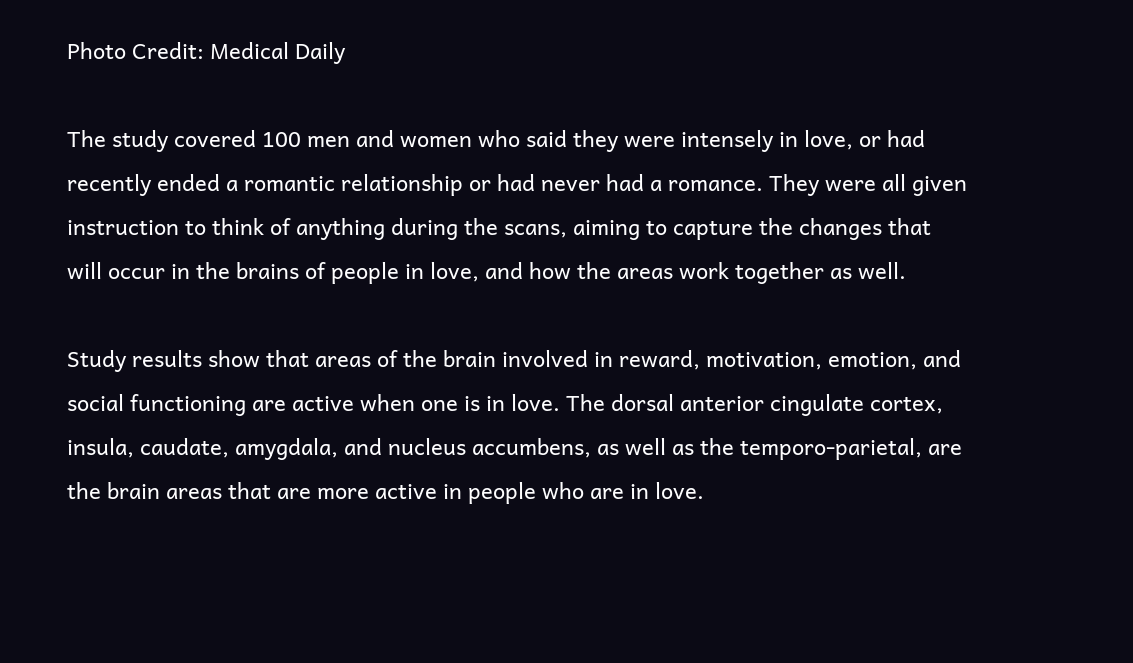Photo Credit: Medical Daily

The study covered 100 men and women who said they were intensely in love, or had recently ended a romantic relationship or had never had a romance. They were all given instruction to think of anything during the scans, aiming to capture the changes that will occur in the brains of people in love, and how the areas work together as well.

Study results show that areas of the brain involved in reward, motivation, emotion, and social functioning are active when one is in love. The dorsal anterior cingulate cortex, insula, caudate, amygdala, and nucleus accumbens, as well as the temporo-parietal, are the brain areas that are more active in people who are in love.